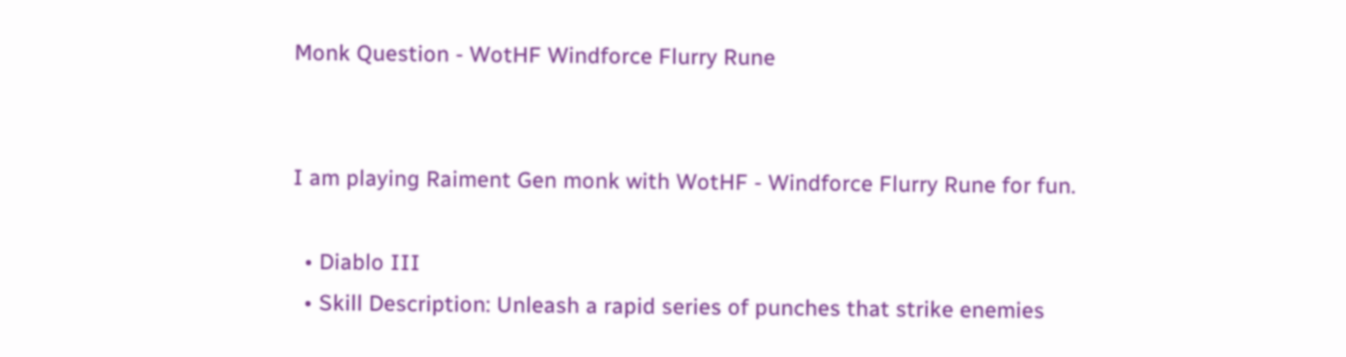Monk Question - WotHF Windforce Flurry Rune


I am playing Raiment Gen monk with WotHF - Windforce Flurry Rune for fun.

  • Diablo III
  • Skill Description: Unleash a rapid series of punches that strike enemies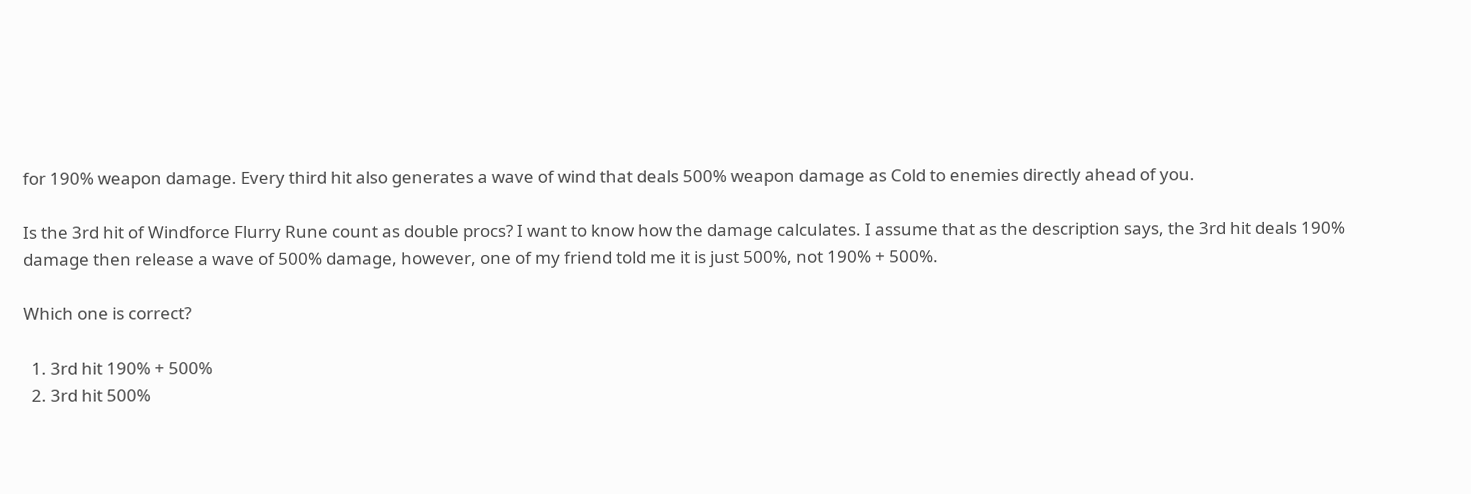for 190% weapon damage. Every third hit also generates a wave of wind that deals 500% weapon damage as Cold to enemies directly ahead of you.

Is the 3rd hit of Windforce Flurry Rune count as double procs? I want to know how the damage calculates. I assume that as the description says, the 3rd hit deals 190% damage then release a wave of 500% damage, however, one of my friend told me it is just 500%, not 190% + 500%.

Which one is correct?

  1. 3rd hit 190% + 500%
  2. 3rd hit 500%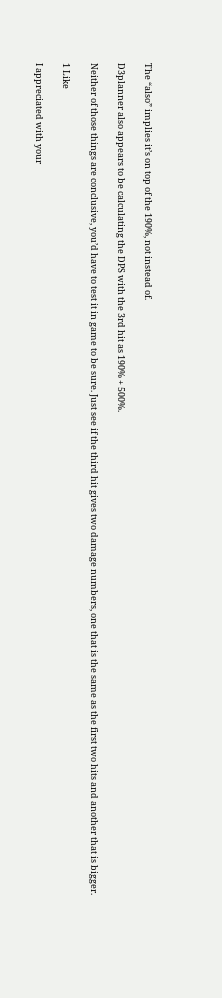The “also” implies it’s on top of the 190%, not instead of.

D3planner also appears to be calculating the DPS with the 3rd hit as 190% + 500%.

Neither of those things are conclusive, you’d have to test it in game to be sure. Just see if the third hit gives two damage numbers, one that is the same as the first two hits and another that is bigger.

1 Like

I appreciated with your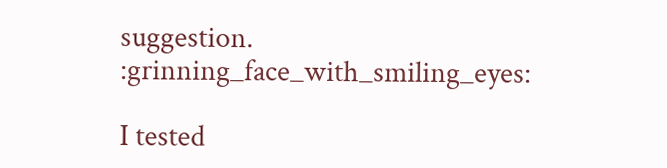suggestion. :grinning_face_with_smiling_eyes:

I tested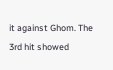it against Ghom. The 3rd hit showed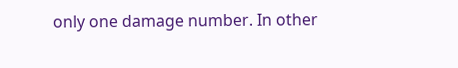only one damage number. In other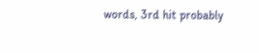words, 3rd hit probably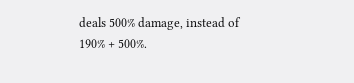deals 500% damage, instead of 190% + 500%.